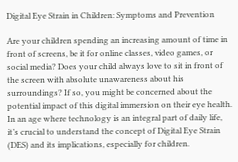Digital Eye Strain in Children: Symptoms and Prevention

Are your children spending an increasing amount of time in front of screens, be it for online classes, video games, or social media? Does your child always love to sit in front of the screen with absolute unawareness about his surroundings? If so, you might be concerned about the potential impact of this digital immersion on their eye health. In an age where technology is an integral part of daily life, it’s crucial to understand the concept of Digital Eye Strain (DES) and its implications, especially for children.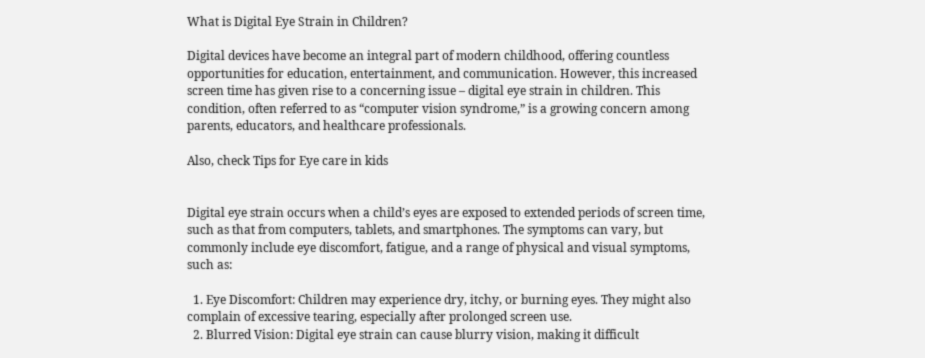What is Digital Eye Strain in Children?

Digital devices have become an integral part of modern childhood, offering countless opportunities for education, entertainment, and communication. However, this increased screen time has given rise to a concerning issue – digital eye strain in children. This condition, often referred to as “computer vision syndrome,” is a growing concern among parents, educators, and healthcare professionals.

Also, check Tips for Eye care in kids


Digital eye strain occurs when a child’s eyes are exposed to extended periods of screen time, such as that from computers, tablets, and smartphones. The symptoms can vary, but commonly include eye discomfort, fatigue, and a range of physical and visual symptoms, such as:

  1. Eye Discomfort: Children may experience dry, itchy, or burning eyes. They might also complain of excessive tearing, especially after prolonged screen use.
  2. Blurred Vision: Digital eye strain can cause blurry vision, making it difficult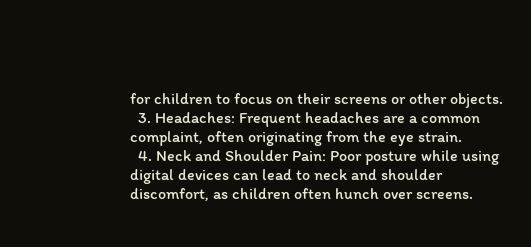for children to focus on their screens or other objects.
  3. Headaches: Frequent headaches are a common complaint, often originating from the eye strain.
  4. Neck and Shoulder Pain: Poor posture while using digital devices can lead to neck and shoulder discomfort, as children often hunch over screens.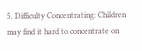5. Difficulty Concentrating: Children may find it hard to concentrate on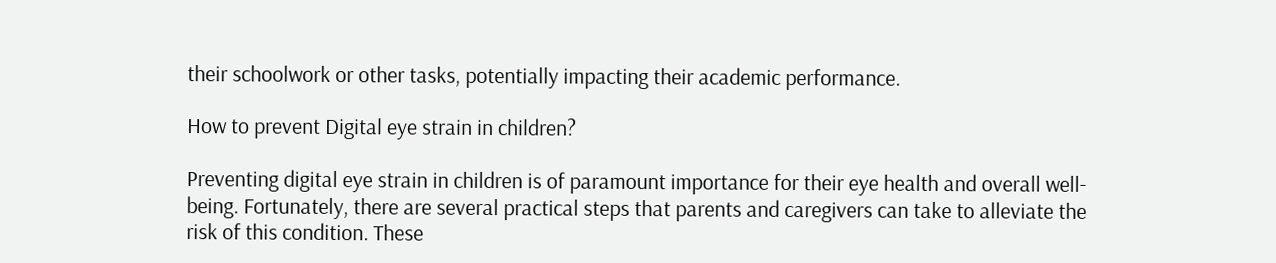their schoolwork or other tasks, potentially impacting their academic performance.

How to prevent Digital eye strain in children?

Preventing digital eye strain in children is of paramount importance for their eye health and overall well-being. Fortunately, there are several practical steps that parents and caregivers can take to alleviate the risk of this condition. These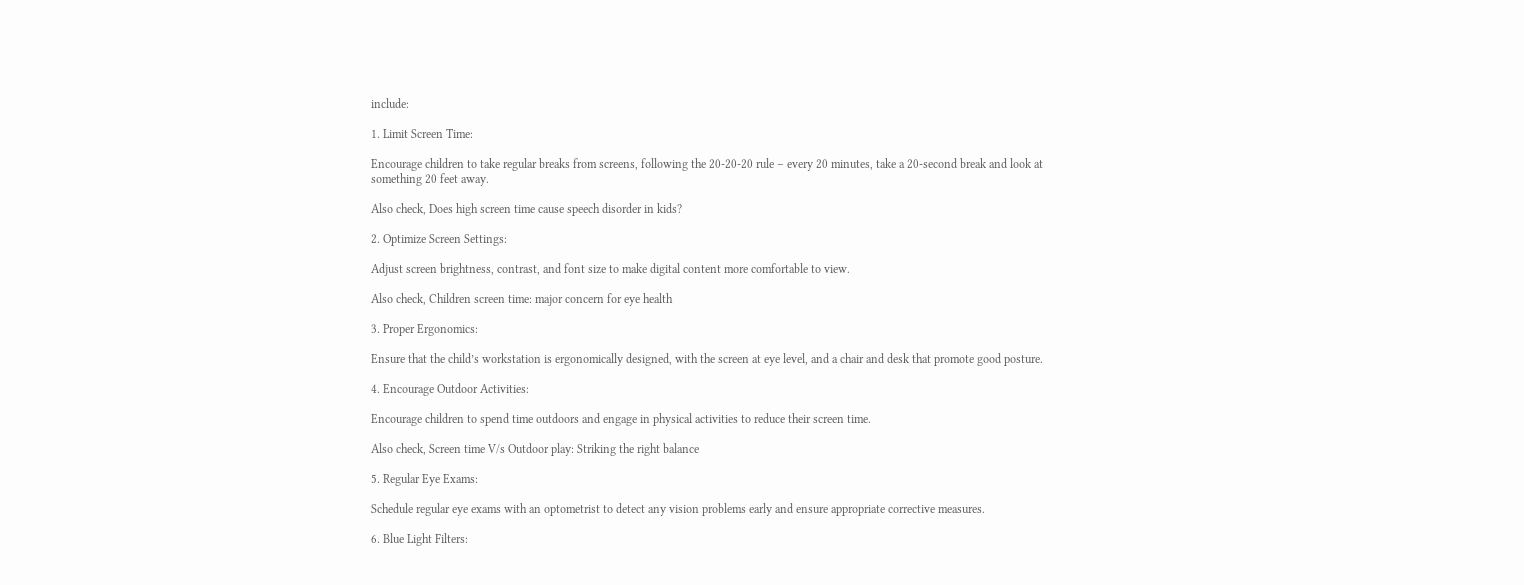include:

1. Limit Screen Time:

Encourage children to take regular breaks from screens, following the 20-20-20 rule – every 20 minutes, take a 20-second break and look at something 20 feet away.

Also check, Does high screen time cause speech disorder in kids?

2. Optimize Screen Settings:

Adjust screen brightness, contrast, and font size to make digital content more comfortable to view.

Also check, Children screen time: major concern for eye health

3. Proper Ergonomics:

Ensure that the child’s workstation is ergonomically designed, with the screen at eye level, and a chair and desk that promote good posture.

4. Encourage Outdoor Activities:

Encourage children to spend time outdoors and engage in physical activities to reduce their screen time.

Also check, Screen time V/s Outdoor play: Striking the right balance

5. Regular Eye Exams:

Schedule regular eye exams with an optometrist to detect any vision problems early and ensure appropriate corrective measures.

6. Blue Light Filters: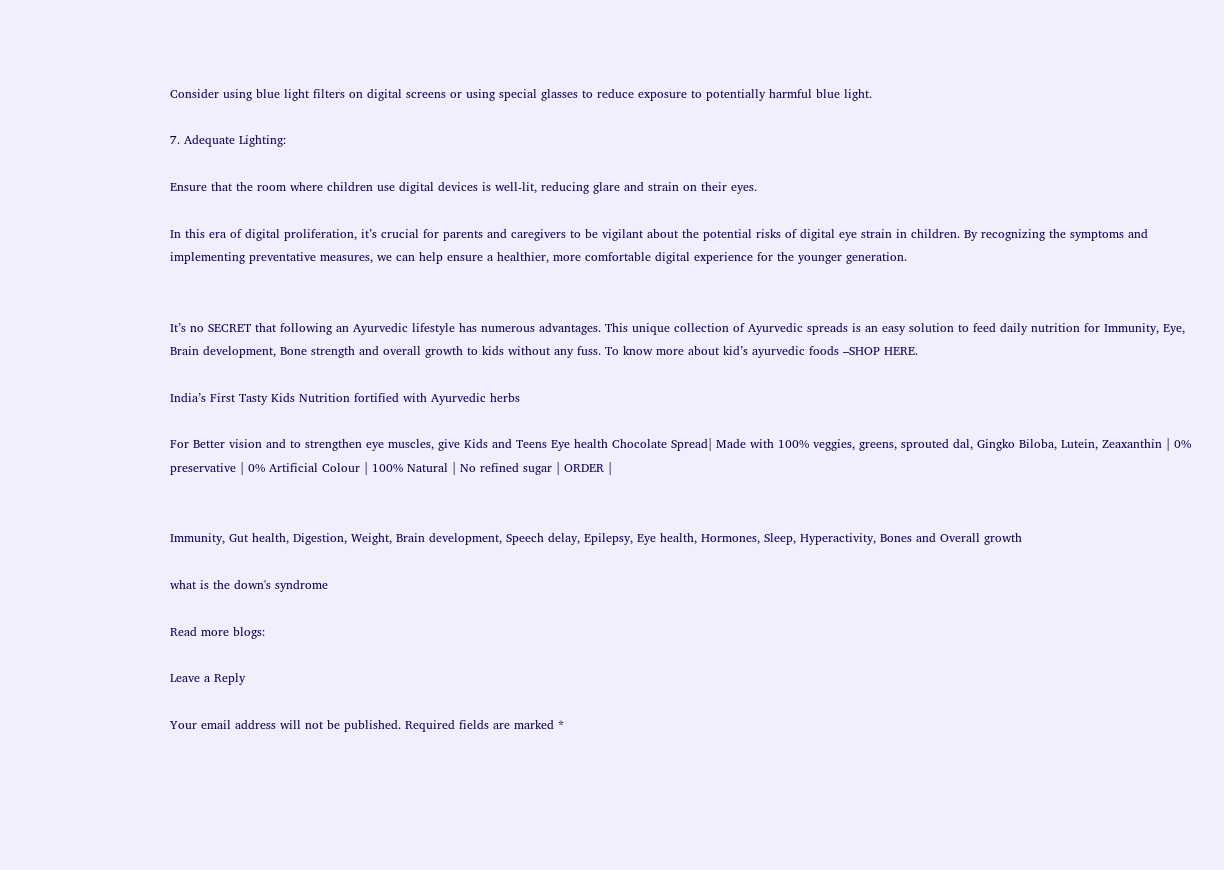Consider using blue light filters on digital screens or using special glasses to reduce exposure to potentially harmful blue light.

7. Adequate Lighting:

Ensure that the room where children use digital devices is well-lit, reducing glare and strain on their eyes.

In this era of digital proliferation, it’s crucial for parents and caregivers to be vigilant about the potential risks of digital eye strain in children. By recognizing the symptoms and implementing preventative measures, we can help ensure a healthier, more comfortable digital experience for the younger generation.


It’s no SECRET that following an Ayurvedic lifestyle has numerous advantages. This unique collection of Ayurvedic spreads is an easy solution to feed daily nutrition for Immunity, Eye, Brain development, Bone strength and overall growth to kids without any fuss. To know more about kid’s ayurvedic foods –SHOP HERE.

India’s First Tasty Kids Nutrition fortified with Ayurvedic herbs

For Better vision and to strengthen eye muscles, give Kids and Teens Eye health Chocolate Spread| Made with 100% veggies, greens, sprouted dal, Gingko Biloba, Lutein, Zeaxanthin | 0% preservative | 0% Artificial Colour | 100% Natural | No refined sugar | ORDER |


Immunity, Gut health, Digestion, Weight, Brain development, Speech delay, Epilepsy, Eye health, Hormones, Sleep, Hyperactivity, Bones and Overall growth

what is the down's syndrome

Read more blogs:

Leave a Reply

Your email address will not be published. Required fields are marked *